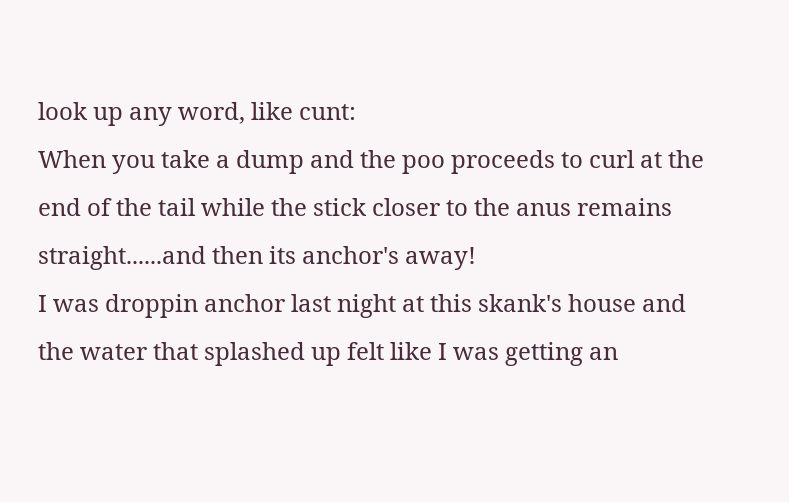look up any word, like cunt:
When you take a dump and the poo proceeds to curl at the end of the tail while the stick closer to the anus remains straight......and then its anchor's away!
I was droppin anchor last night at this skank's house and the water that splashed up felt like I was getting an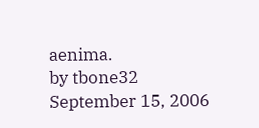aenima.
by tbone32 September 15, 2006